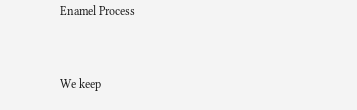Enamel Process


We keep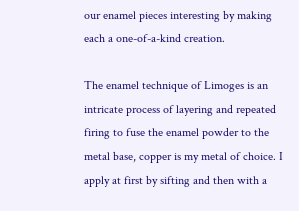our enamel pieces interesting by making each a one-of-a-kind creation.

The enamel technique of Limoges is an intricate process of layering and repeated firing to fuse the enamel powder to the metal base, copper is my metal of choice. I apply at first by sifting and then with a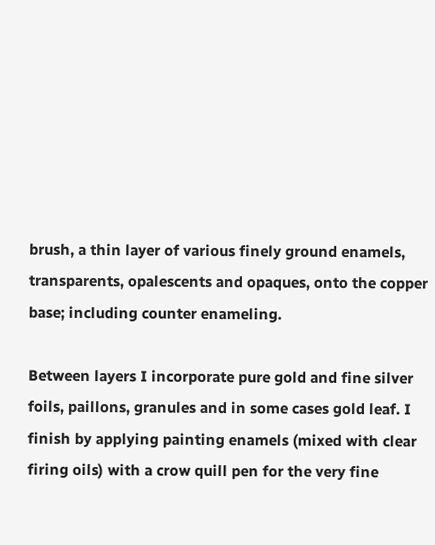brush, a thin layer of various finely ground enamels, transparents, opalescents and opaques, onto the copper base; including counter enameling.

Between layers I incorporate pure gold and fine silver foils, paillons, granules and in some cases gold leaf. I finish by applying painting enamels (mixed with clear firing oils) with a crow quill pen for the very fine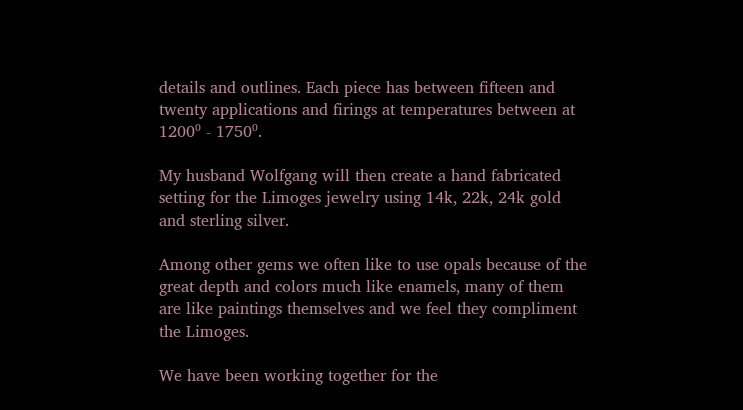details and outlines. Each piece has between fifteen and twenty applications and firings at temperatures between at 1200⁰ - 1750⁰.

My husband Wolfgang will then create a hand fabricated setting for the Limoges jewelry using 14k, 22k, 24k gold and sterling silver.

Among other gems we often like to use opals because of the great depth and colors much like enamels, many of them are like paintings themselves and we feel they compliment the Limoges.

We have been working together for the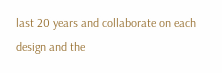last 20 years and collaborate on each design and the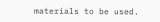materials to be used.